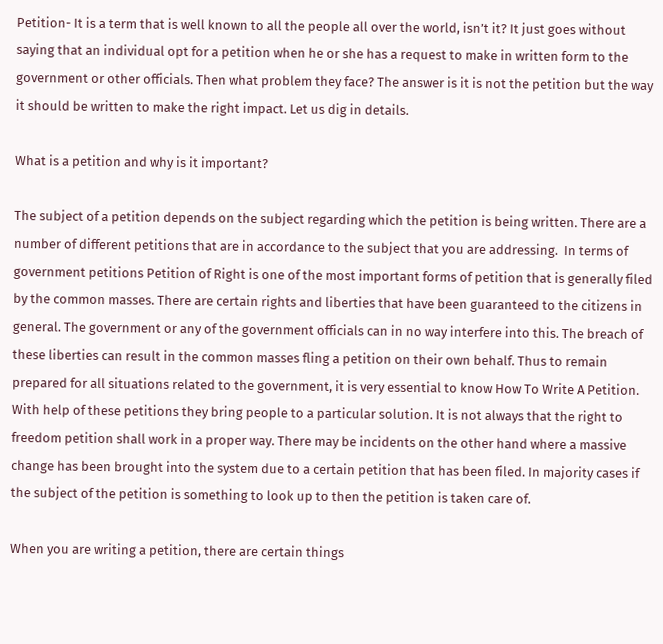Petition- It is a term that is well known to all the people all over the world, isn’t it? It just goes without saying that an individual opt for a petition when he or she has a request to make in written form to the government or other officials. Then what problem they face? The answer is it is not the petition but the way it should be written to make the right impact. Let us dig in details.

What is a petition and why is it important?

The subject of a petition depends on the subject regarding which the petition is being written. There are a number of different petitions that are in accordance to the subject that you are addressing.  In terms of government petitions Petition of Right is one of the most important forms of petition that is generally filed by the common masses. There are certain rights and liberties that have been guaranteed to the citizens in general. The government or any of the government officials can in no way interfere into this. The breach of these liberties can result in the common masses fling a petition on their own behalf. Thus to remain prepared for all situations related to the government, it is very essential to know How To Write A Petition. With help of these petitions they bring people to a particular solution. It is not always that the right to freedom petition shall work in a proper way. There may be incidents on the other hand where a massive change has been brought into the system due to a certain petition that has been filed. In majority cases if the subject of the petition is something to look up to then the petition is taken care of.

When you are writing a petition, there are certain things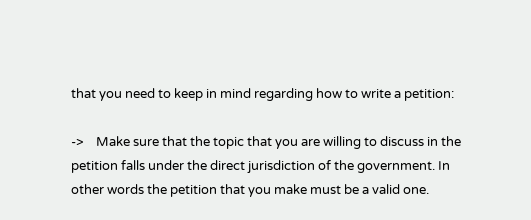that you need to keep in mind regarding how to write a petition:

->    Make sure that the topic that you are willing to discuss in the petition falls under the direct jurisdiction of the government. In other words the petition that you make must be a valid one.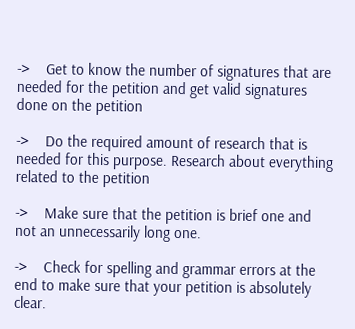->    Get to know the number of signatures that are needed for the petition and get valid signatures done on the petition

->    Do the required amount of research that is needed for this purpose. Research about everything related to the petition

->    Make sure that the petition is brief one and not an unnecessarily long one.

->    Check for spelling and grammar errors at the end to make sure that your petition is absolutely clear.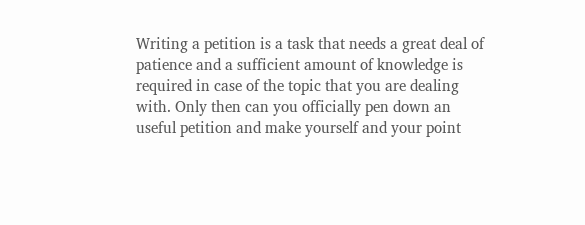Writing a petition is a task that needs a great deal of patience and a sufficient amount of knowledge is required in case of the topic that you are dealing with. Only then can you officially pen down an useful petition and make yourself and your point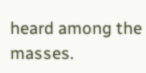heard among the masses.